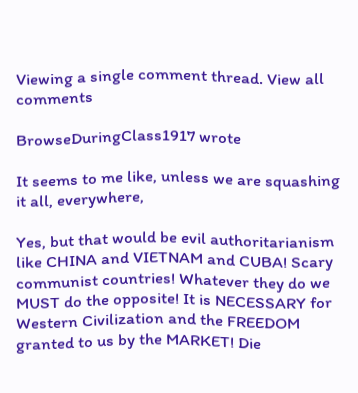Viewing a single comment thread. View all comments

BrowseDuringClass1917 wrote

It seems to me like, unless we are squashing it all, everywhere,

Yes, but that would be evil authoritarianism like CHINA and VIETNAM and CUBA! Scary communist countries! Whatever they do we MUST do the opposite! It is NECESSARY for Western Civilization and the FREEDOM granted to us by the MARKET! Die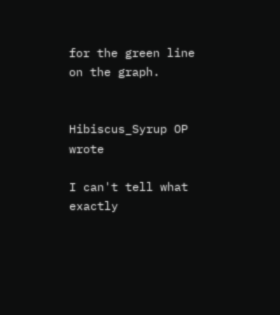for the green line on the graph.


Hibiscus_Syrup OP wrote

I can't tell what exactly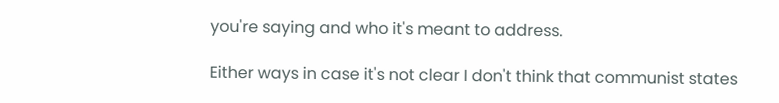you're saying and who it's meant to address.

Either ways in case it's not clear I don't think that communist states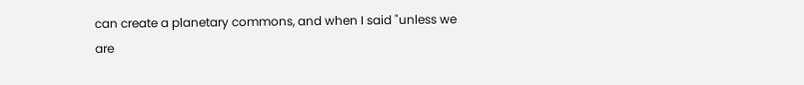can create a planetary commons, and when I said "unless we are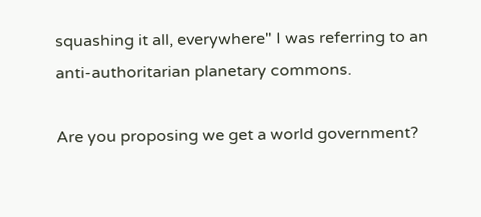squashing it all, everywhere" I was referring to an anti-authoritarian planetary commons.

Are you proposing we get a world government?